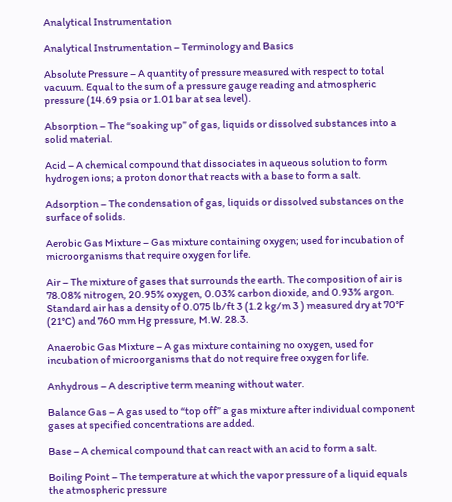Analytical Instrumentation

Analytical Instrumentation – Terminology and Basics

Absolute Pressure – A quantity of pressure measured with respect to total vacuum. Equal to the sum of a pressure gauge reading and atmospheric pressure (14.69 psia or 1.01 bar at sea level).

Absorption – The “soaking up” of gas, liquids or dissolved substances into a solid material.

Acid – A chemical compound that dissociates in aqueous solution to form hydrogen ions; a proton donor that reacts with a base to form a salt.

Adsorption – The condensation of gas, liquids or dissolved substances on the surface of solids.

Aerobic Gas Mixture – Gas mixture containing oxygen; used for incubation of microorganisms that require oxygen for life.

Air – The mixture of gases that surrounds the earth. The composition of air is 78.08% nitrogen, 20.95% oxygen, 0.03% carbon dioxide, and 0.93% argon. Standard air has a density of 0.075 lb/ft 3 (1.2 kg/m 3 ) measured dry at 70°F (21°C) and 760 mm Hg pressure, M.W. 28.3.

Anaerobic Gas Mixture – A gas mixture containing no oxygen, used for incubation of microorganisms that do not require free oxygen for life.

Anhydrous – A descriptive term meaning without water.

Balance Gas – A gas used to “top off” a gas mixture after individual component gases at specified concentrations are added.

Base – A chemical compound that can react with an acid to form a salt.

Boiling Point – The temperature at which the vapor pressure of a liquid equals the atmospheric pressure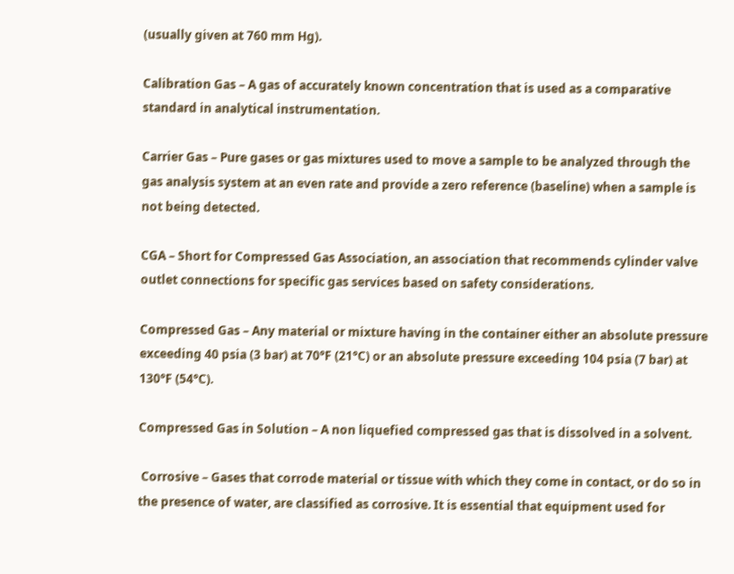(usually given at 760 mm Hg).

Calibration Gas – A gas of accurately known concentration that is used as a comparative standard in analytical instrumentation.

Carrier Gas – Pure gases or gas mixtures used to move a sample to be analyzed through the gas analysis system at an even rate and provide a zero reference (baseline) when a sample is not being detected.

CGA – Short for Compressed Gas Association, an association that recommends cylinder valve outlet connections for specific gas services based on safety considerations.

Compressed Gas – Any material or mixture having in the container either an absolute pressure exceeding 40 psia (3 bar) at 70°F (21°C) or an absolute pressure exceeding 104 psia (7 bar) at 130°F (54°C).

Compressed Gas in Solution – A non liquefied compressed gas that is dissolved in a solvent.

 Corrosive – Gases that corrode material or tissue with which they come in contact, or do so in the presence of water, are classified as corrosive. It is essential that equipment used for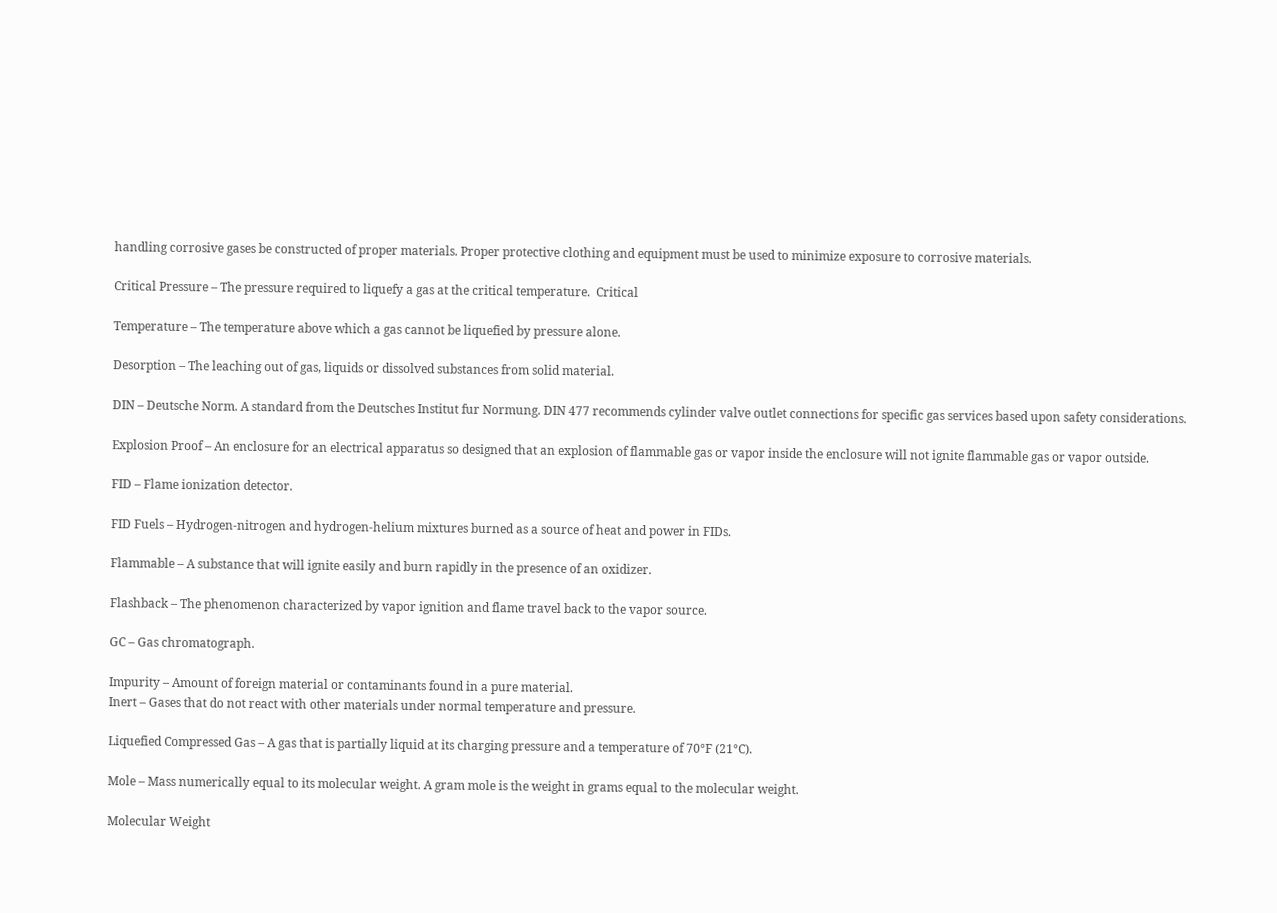handling corrosive gases be constructed of proper materials. Proper protective clothing and equipment must be used to minimize exposure to corrosive materials.

Critical Pressure – The pressure required to liquefy a gas at the critical temperature.  Critical

Temperature – The temperature above which a gas cannot be liquefied by pressure alone.

Desorption – The leaching out of gas, liquids or dissolved substances from solid material.

DIN – Deutsche Norm. A standard from the Deutsches Institut fur Normung. DIN 477 recommends cylinder valve outlet connections for specific gas services based upon safety considerations.

Explosion Proof – An enclosure for an electrical apparatus so designed that an explosion of flammable gas or vapor inside the enclosure will not ignite flammable gas or vapor outside.

FID – Flame ionization detector.

FID Fuels – Hydrogen-nitrogen and hydrogen-helium mixtures burned as a source of heat and power in FIDs.

Flammable – A substance that will ignite easily and burn rapidly in the presence of an oxidizer.

Flashback – The phenomenon characterized by vapor ignition and flame travel back to the vapor source.

GC – Gas chromatograph.

Impurity – Amount of foreign material or contaminants found in a pure material.
Inert – Gases that do not react with other materials under normal temperature and pressure.

Liquefied Compressed Gas – A gas that is partially liquid at its charging pressure and a temperature of 70°F (21°C).

Mole – Mass numerically equal to its molecular weight. A gram mole is the weight in grams equal to the molecular weight.

Molecular Weight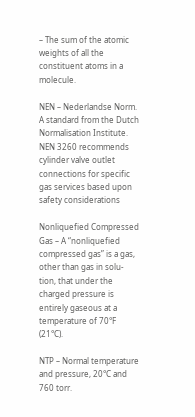– The sum of the atomic weights of all the constituent atoms in a molecule.

NEN – Nederlandse Norm. A standard from the Dutch Normalisation Institute. NEN 3260 recommends cylinder valve outlet connections for specific gas services based upon safety considerations

Nonliquefied Compressed Gas – A “nonliquefied compressed gas” is a gas, other than gas in solu-tion, that under the charged pressure is entirely gaseous at a temperature of 70°F (21°C).

NTP – Normal temperature and pressure, 20°C and 760 torr.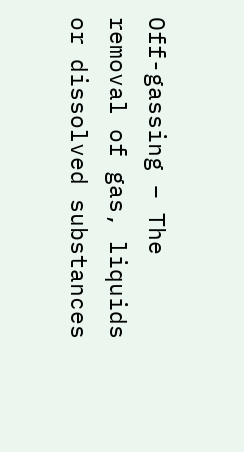Off-gassing – The removal of gas, liquids or dissolved substances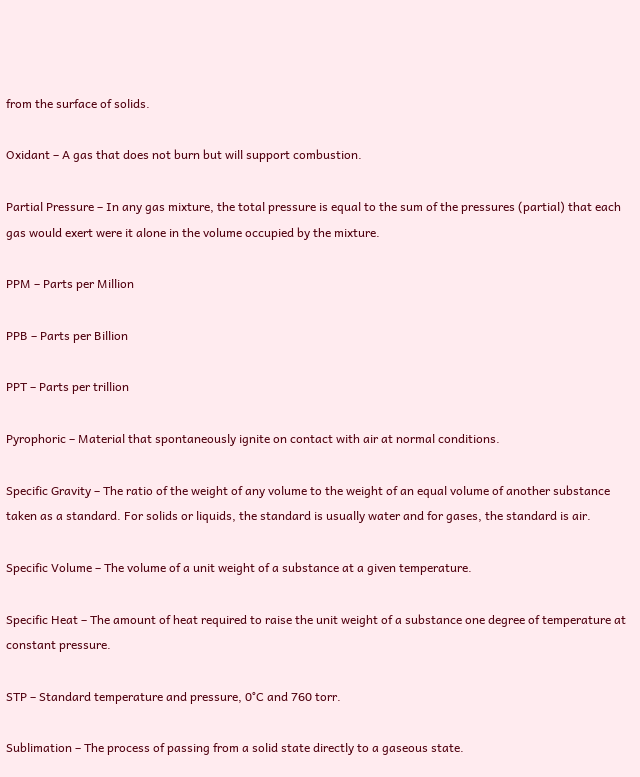from the surface of solids.

Oxidant – A gas that does not burn but will support combustion.

Partial Pressure – In any gas mixture, the total pressure is equal to the sum of the pressures (partial) that each gas would exert were it alone in the volume occupied by the mixture.

PPM – Parts per Million

PPB – Parts per Billion

PPT – Parts per trillion

Pyrophoric – Material that spontaneously ignite on contact with air at normal conditions.

Specific Gravity – The ratio of the weight of any volume to the weight of an equal volume of another substance taken as a standard. For solids or liquids, the standard is usually water and for gases, the standard is air.

Specific Volume – The volume of a unit weight of a substance at a given temperature.

Specific Heat – The amount of heat required to raise the unit weight of a substance one degree of temperature at constant pressure.

STP – Standard temperature and pressure, 0°C and 760 torr.

Sublimation – The process of passing from a solid state directly to a gaseous state.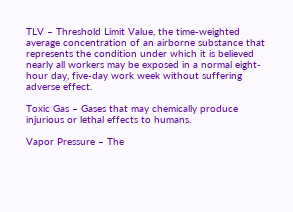TLV – Threshold Limit Value, the time-weighted average concentration of an airborne substance that represents the condition under which it is believed nearly all workers may be exposed in a normal eight-hour day, five-day work week without suffering adverse effect.

Toxic Gas – Gases that may chemically produce injurious or lethal effects to humans.

Vapor Pressure – The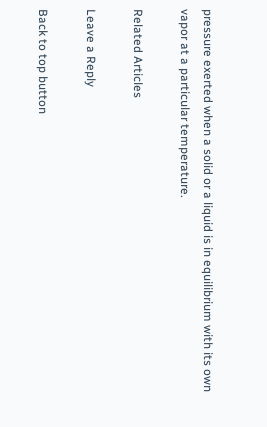pressure exerted when a solid or a liquid is in equilibrium with its own vapor at a particular temperature.

Related Articles

Leave a Reply

Back to top button